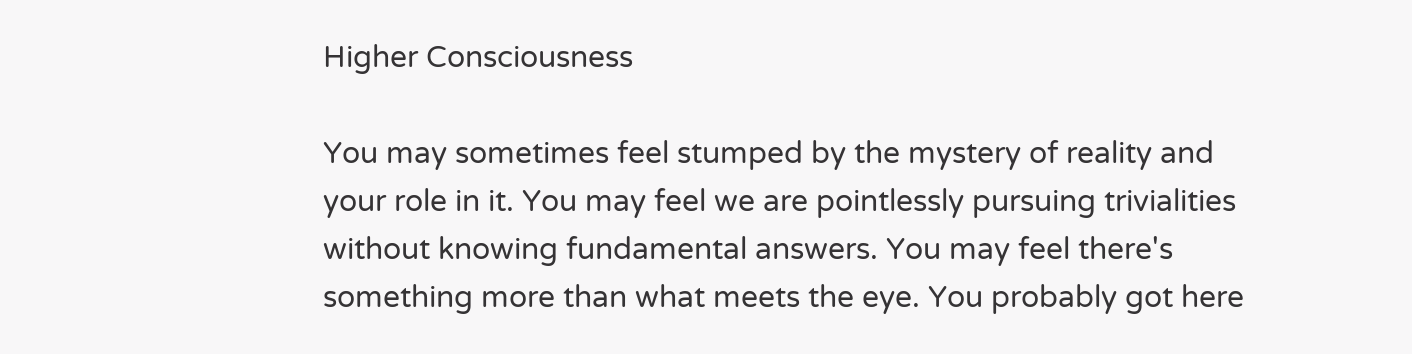Higher Consciousness

You may sometimes feel stumped by the mystery of reality and your role in it. You may feel we are pointlessly pursuing trivialities without knowing fundamental answers. You may feel there's something more than what meets the eye. You probably got here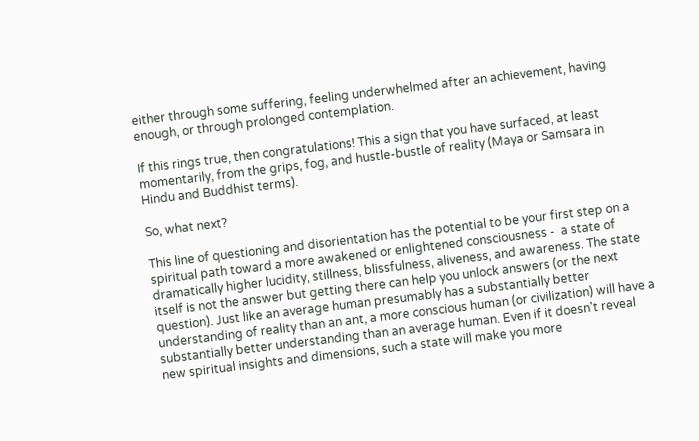either through some suffering, feeling underwhelmed after an achievement, having enough, or through prolonged contemplation.

If this rings true, then congratulations! This a sign that you have surfaced, at least momentarily, from the grips, fog, and hustle-bustle of reality (Maya or Samsara in Hindu and Buddhist terms).

So, what next?

This line of questioning and disorientation has the potential to be your first step on a spiritual path toward a more awakened or enlightened consciousness -  a state of dramatically higher lucidity, stillness, blissfulness, aliveness, and awareness. The state itself is not the answer but getting there can help you unlock answers (or the next question). Just like an average human presumably has a substantially better understanding of reality than an ant, a more conscious human (or civilization) will have a substantially better understanding than an average human. Even if it doesn't reveal new spiritual insights and dimensions, such a state will make you more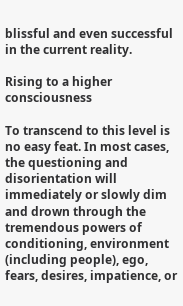blissful and even successful in the current reality.

Rising to a higher consciousness

To transcend to this level is no easy feat. In most cases, the questioning and disorientation will immediately or slowly dim and drown through the tremendous powers of conditioning, environment (including people), ego, fears, desires, impatience, or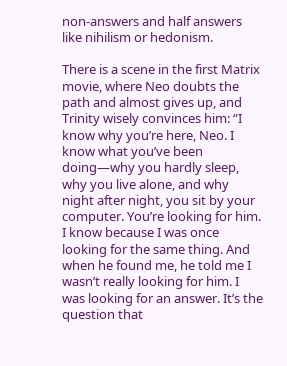non-answers and half answers like nihilism or hedonism.

There is a scene in the first Matrix movie, where Neo doubts the path and almost gives up, and Trinity wisely convinces him: “I know why you’re here, Neo. I know what you’ve been doing—why you hardly sleep, why you live alone, and why night after night, you sit by your computer. You’re looking for him. I know because I was once looking for the same thing. And when he found me, he told me I wasn’t really looking for him. I was looking for an answer. It’s the question that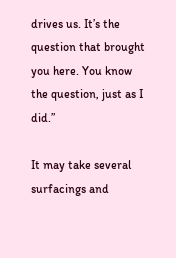drives us. It’s the question that brought you here. You know the question, just as I did.”

It may take several surfacings and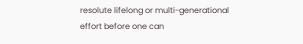resolute lifelong or multi-generational effort before one can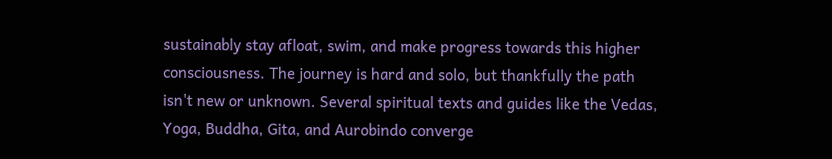sustainably stay afloat, swim, and make progress towards this higher consciousness. The journey is hard and solo, but thankfully the path isn't new or unknown. Several spiritual texts and guides like the Vedas, Yoga, Buddha, Gita, and Aurobindo converge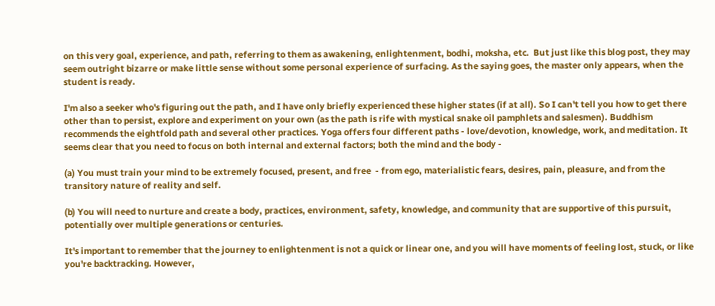on this very goal, experience, and path, referring to them as awakening, enlightenment, bodhi, moksha, etc.  But just like this blog post, they may seem outright bizarre or make little sense without some personal experience of surfacing. As the saying goes, the master only appears, when the student is ready.

I'm also a seeker who's figuring out the path, and I have only briefly experienced these higher states (if at all). So I can't tell you how to get there other than to persist, explore and experiment on your own (as the path is rife with mystical snake oil pamphlets and salesmen). Buddhism recommends the eightfold path and several other practices. Yoga offers four different paths - love/devotion, knowledge, work, and meditation. It seems clear that you need to focus on both internal and external factors; both the mind and the body -

(a) You must train your mind to be extremely focused, present, and free  - from ego, materialistic fears, desires, pain, pleasure, and from the transitory nature of reality and self.

(b) You will need to nurture and create a body, practices, environment, safety, knowledge, and community that are supportive of this pursuit, potentially over multiple generations or centuries.

It's important to remember that the journey to enlightenment is not a quick or linear one, and you will have moments of feeling lost, stuck, or like you're backtracking. However,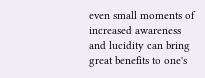even small moments of increased awareness and lucidity can bring great benefits to one's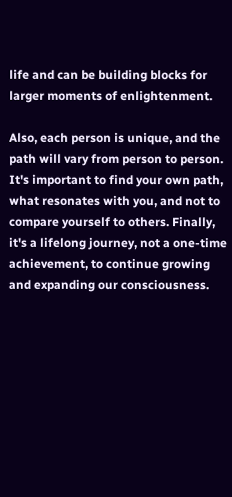life and can be building blocks for larger moments of enlightenment.

Also, each person is unique, and the path will vary from person to person. It's important to find your own path, what resonates with you, and not to compare yourself to others. Finally, it's a lifelong journey, not a one-time achievement, to continue growing and expanding our consciousness.